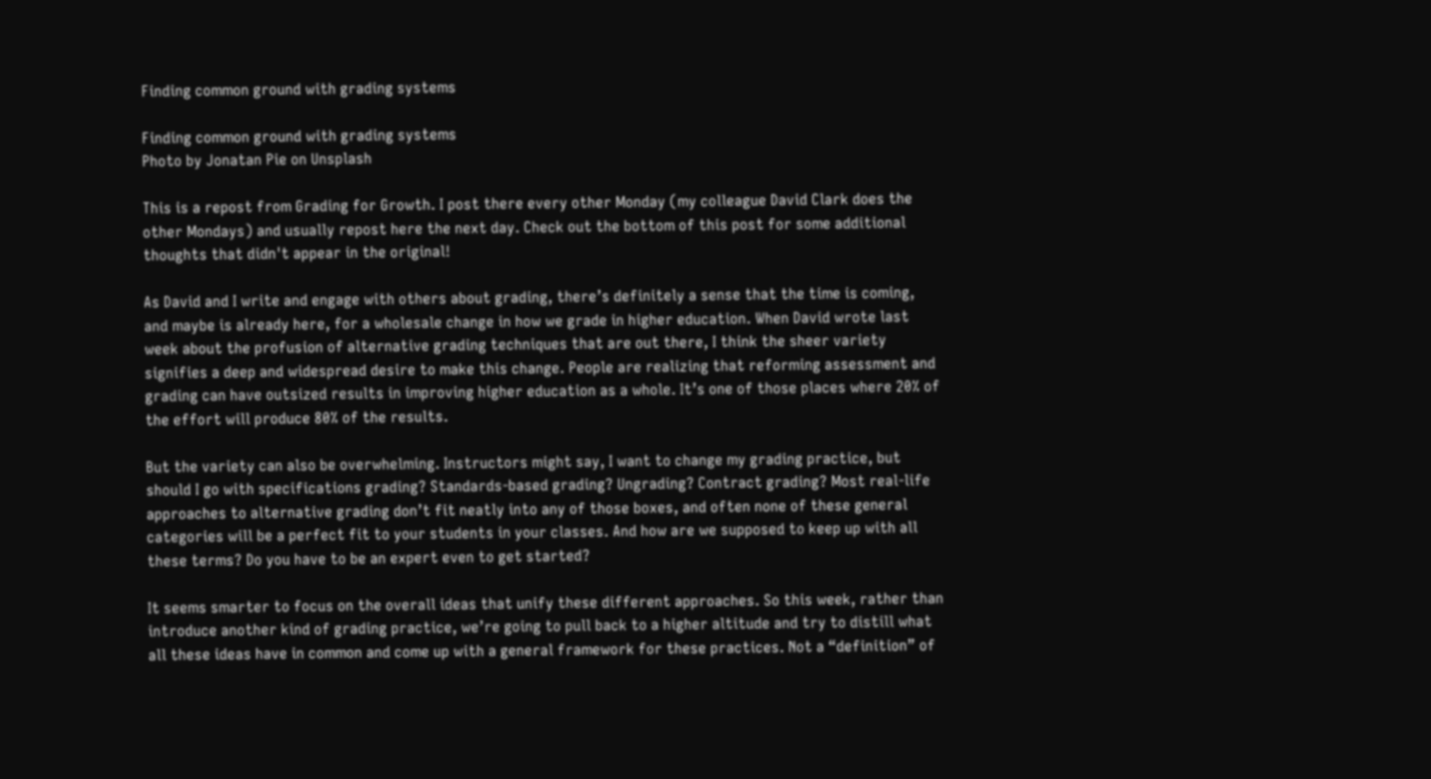Finding common ground with grading systems

Finding common ground with grading systems
Photo by Jonatan Pie on Unsplash

This is a repost from Grading for Growth. I post there every other Monday (my colleague David Clark does the other Mondays) and usually repost here the next day. Check out the bottom of this post for some additional thoughts that didn't appear in the original!

As David and I write and engage with others about grading, there’s definitely a sense that the time is coming, and maybe is already here, for a wholesale change in how we grade in higher education. When David wrote last week about the profusion of alternative grading techniques that are out there, I think the sheer variety signifies a deep and widespread desire to make this change. People are realizing that reforming assessment and grading can have outsized results in improving higher education as a whole. It’s one of those places where 20% of the effort will produce 80% of the results.

But the variety can also be overwhelming. Instructors might say, I want to change my grading practice, but should I go with specifications grading? Standards-based grading? Ungrading? Contract grading? Most real-life approaches to alternative grading don’t fit neatly into any of those boxes, and often none of these general categories will be a perfect fit to your students in your classes. And how are we supposed to keep up with all these terms? Do you have to be an expert even to get started?

It seems smarter to focus on the overall ideas that unify these different approaches. So this week, rather than introduce another kind of grading practice, we’re going to pull back to a higher altitude and try to distill what all these ideas have in common and come up with a general framework for these practices. Not a “definition” of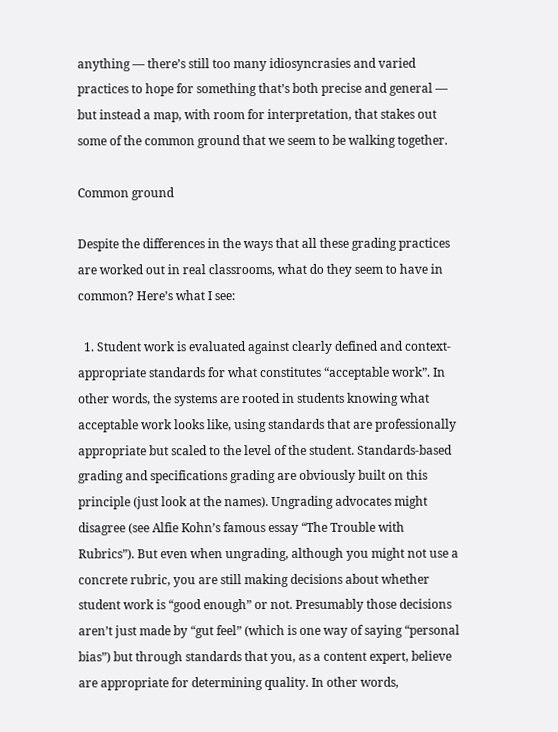anything — there’s still too many idiosyncrasies and varied practices to hope for something that’s both precise and general — but instead a map, with room for interpretation, that stakes out some of the common ground that we seem to be walking together.

Common ground

Despite the differences in the ways that all these grading practices are worked out in real classrooms, what do they seem to have in common? Here’s what I see:

  1. Student work is evaluated against clearly defined and context-appropriate standards for what constitutes “acceptable work”. In other words, the systems are rooted in students knowing what acceptable work looks like, using standards that are professionally appropriate but scaled to the level of the student. Standards-based grading and specifications grading are obviously built on this principle (just look at the names). Ungrading advocates might disagree (see Alfie Kohn’s famous essay “The Trouble with Rubrics”). But even when ungrading, although you might not use a concrete rubric, you are still making decisions about whether student work is “good enough” or not. Presumably those decisions aren’t just made by “gut feel” (which is one way of saying “personal bias”) but through standards that you, as a content expert, believe are appropriate for determining quality. In other words,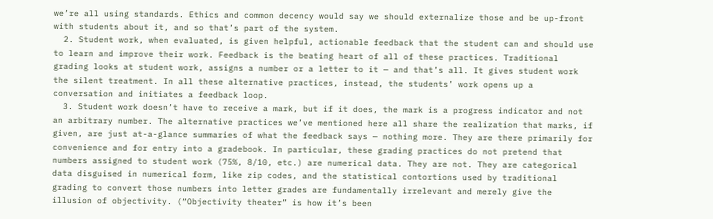we’re all using standards. Ethics and common decency would say we should externalize those and be up-front with students about it, and so that’s part of the system.
  2. Student work, when evaluated, is given helpful, actionable feedback that the student can and should use to learn and improve their work. Feedback is the beating heart of all of these practices. Traditional grading looks at student work, assigns a number or a letter to it — and that’s all. It gives student work the silent treatment. In all these alternative practices, instead, the students’ work opens up a conversation and initiates a feedback loop.
  3. Student work doesn’t have to receive a mark, but if it does, the mark is a progress indicator and not an arbitrary number. The alternative practices we’ve mentioned here all share the realization that marks, if given, are just at-a-glance summaries of what the feedback says — nothing more. They are there primarily for convenience and for entry into a gradebook. In particular, these grading practices do not pretend that numbers assigned to student work (75%, 8/10, etc.) are numerical data. They are not. They are categorical data disguised in numerical form, like zip codes, and the statistical contortions used by traditional grading to convert those numbers into letter grades are fundamentally irrelevant and merely give the illusion of objectivity. (“Objectivity theater” is how it’s been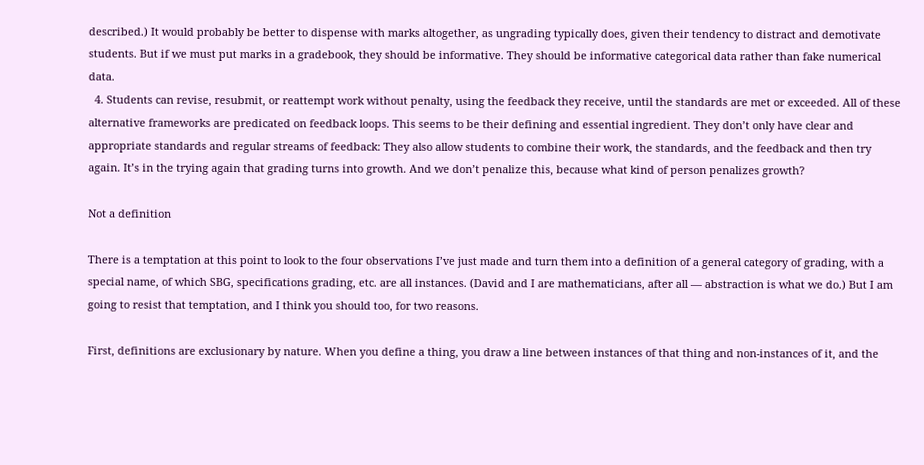described.) It would probably be better to dispense with marks altogether, as ungrading typically does, given their tendency to distract and demotivate students. But if we must put marks in a gradebook, they should be informative. They should be informative categorical data rather than fake numerical data.
  4. Students can revise, resubmit, or reattempt work without penalty, using the feedback they receive, until the standards are met or exceeded. All of these alternative frameworks are predicated on feedback loops. This seems to be their defining and essential ingredient. They don’t only have clear and appropriate standards and regular streams of feedback: They also allow students to combine their work, the standards, and the feedback and then try again. It’s in the trying again that grading turns into growth. And we don’t penalize this, because what kind of person penalizes growth?

Not a definition

There is a temptation at this point to look to the four observations I’ve just made and turn them into a definition of a general category of grading, with a special name, of which SBG, specifications grading, etc. are all instances. (David and I are mathematicians, after all — abstraction is what we do.) But I am going to resist that temptation, and I think you should too, for two reasons.

First, definitions are exclusionary by nature. When you define a thing, you draw a line between instances of that thing and non-instances of it, and the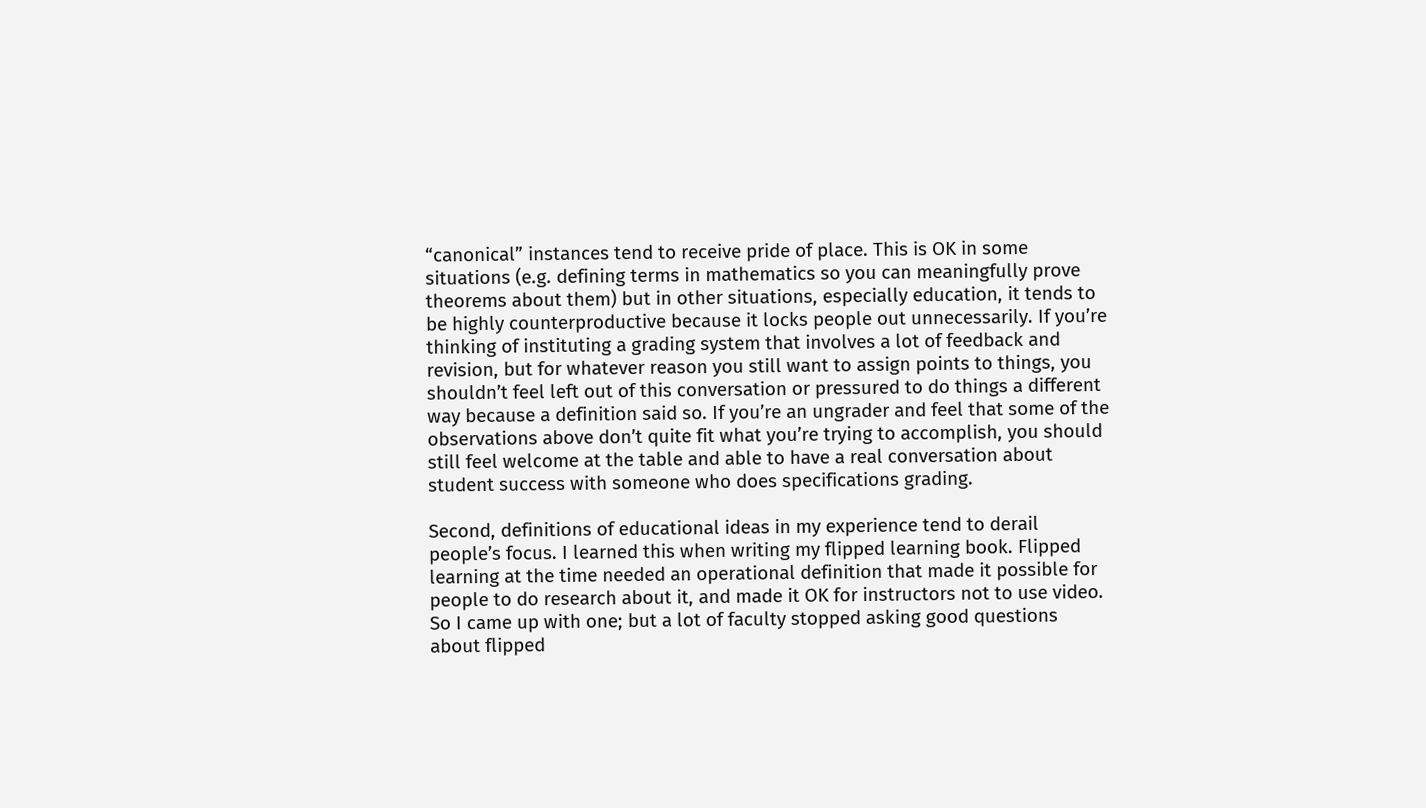“canonical” instances tend to receive pride of place. This is OK in some situations (e.g. defining terms in mathematics so you can meaningfully prove theorems about them) but in other situations, especially education, it tends to be highly counterproductive because it locks people out unnecessarily. If you’re thinking of instituting a grading system that involves a lot of feedback and revision, but for whatever reason you still want to assign points to things, you shouldn’t feel left out of this conversation or pressured to do things a different way because a definition said so. If you’re an ungrader and feel that some of the observations above don’t quite fit what you’re trying to accomplish, you should still feel welcome at the table and able to have a real conversation about student success with someone who does specifications grading.

Second, definitions of educational ideas in my experience tend to derail people’s focus. I learned this when writing my flipped learning book. Flipped learning at the time needed an operational definition that made it possible for people to do research about it, and made it OK for instructors not to use video. So I came up with one; but a lot of faculty stopped asking good questions about flipped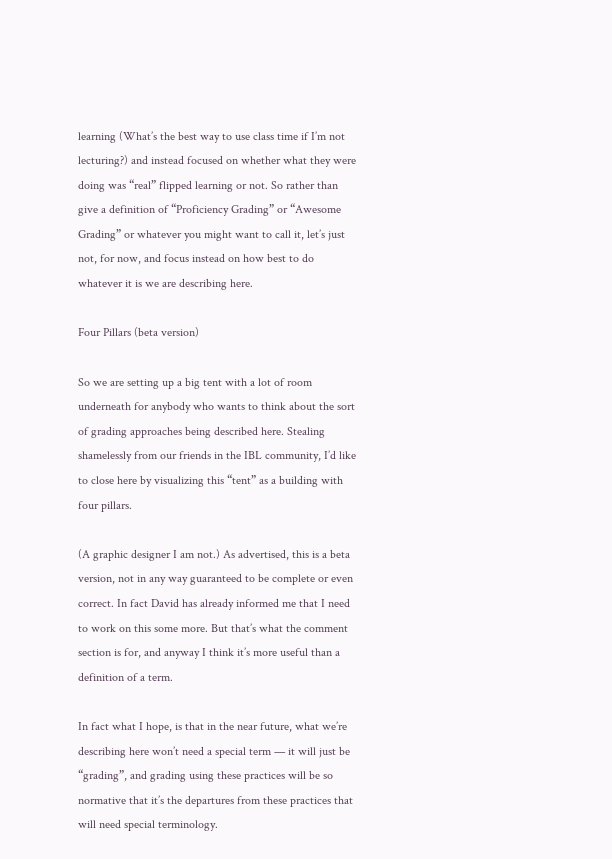learning (What’s the best way to use class time if I’m not lecturing?) and instead focused on whether what they were doing was “real” flipped learning or not. So rather than give a definition of “Proficiency Grading” or “Awesome Grading” or whatever you might want to call it, let’s just not, for now, and focus instead on how best to do whatever it is we are describing here.

Four Pillars (beta version)

So we are setting up a big tent with a lot of room underneath for anybody who wants to think about the sort of grading approaches being described here. Stealing shamelessly from our friends in the IBL community, I’d like to close here by visualizing this “tent” as a building with four pillars.

(A graphic designer I am not.) As advertised, this is a beta version, not in any way guaranteed to be complete or even correct. In fact David has already informed me that I need to work on this some more. But that’s what the comment section is for, and anyway I think it’s more useful than a definition of a term.

In fact what I hope, is that in the near future, what we’re describing here won’t need a special term — it will just be “grading”, and grading using these practices will be so normative that it’s the departures from these practices that will need special terminology.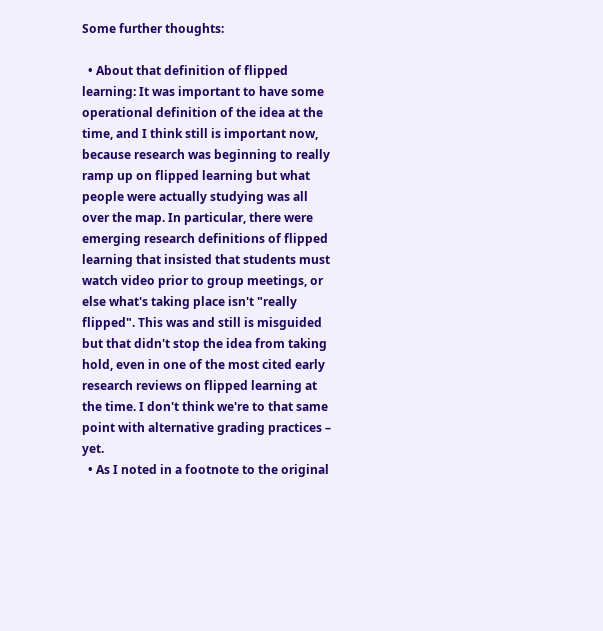Some further thoughts:

  • About that definition of flipped learning: It was important to have some operational definition of the idea at the time, and I think still is important now, because research was beginning to really ramp up on flipped learning but what people were actually studying was all over the map. In particular, there were emerging research definitions of flipped learning that insisted that students must watch video prior to group meetings, or else what's taking place isn't "really flipped". This was and still is misguided but that didn't stop the idea from taking hold, even in one of the most cited early research reviews on flipped learning at the time. I don't think we're to that same point with alternative grading practices – yet.
  • As I noted in a footnote to the original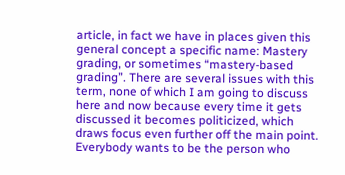article, in fact we have in places given this general concept a specific name: Mastery grading, or sometimes “mastery-based grading”. There are several issues with this term, none of which I am going to discuss here and now because every time it gets discussed it becomes politicized, which draws focus even further off the main point. Everybody wants to be the person who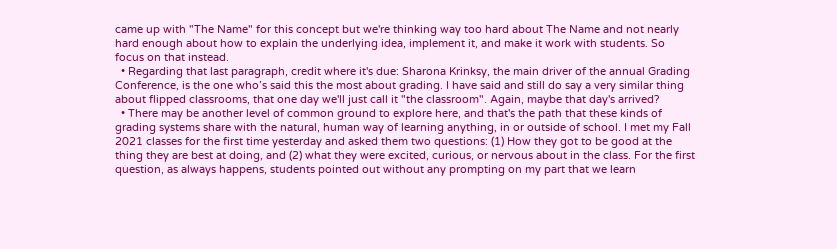came up with "The Name" for this concept but we're thinking way too hard about The Name and not nearly hard enough about how to explain the underlying idea, implement it, and make it work with students. So focus on that instead.
  • Regarding that last paragraph, credit where it's due: Sharona Krinksy, the main driver of the annual Grading Conference, is the one who’s said this the most about grading. I have said and still do say a very similar thing about flipped classrooms, that one day we'll just call it "the classroom". Again, maybe that day's arrived?
  • There may be another level of common ground to explore here, and that's the path that these kinds of grading systems share with the natural, human way of learning anything, in or outside of school. I met my Fall 2021 classes for the first time yesterday and asked them two questions: (1) How they got to be good at the thing they are best at doing, and (2) what they were excited, curious, or nervous about in the class. For the first question, as always happens, students pointed out without any prompting on my part that we learn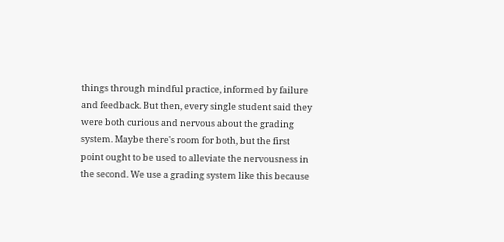things through mindful practice, informed by failure and feedback. But then, every single student said they were both curious and nervous about the grading system. Maybe there's room for both, but the first point ought to be used to alleviate the nervousness in the second. We use a grading system like this because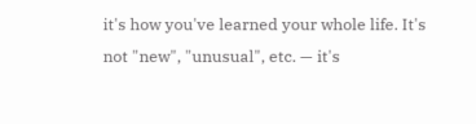it's how you've learned your whole life. It's not "new", "unusual", etc. — it's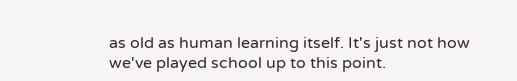as old as human learning itself. It's just not how we've played school up to this point.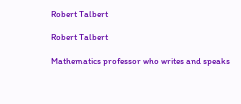Robert Talbert

Robert Talbert

Mathematics professor who writes and speaks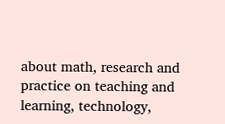about math, research and practice on teaching and learning, technology,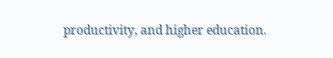productivity, and higher education.